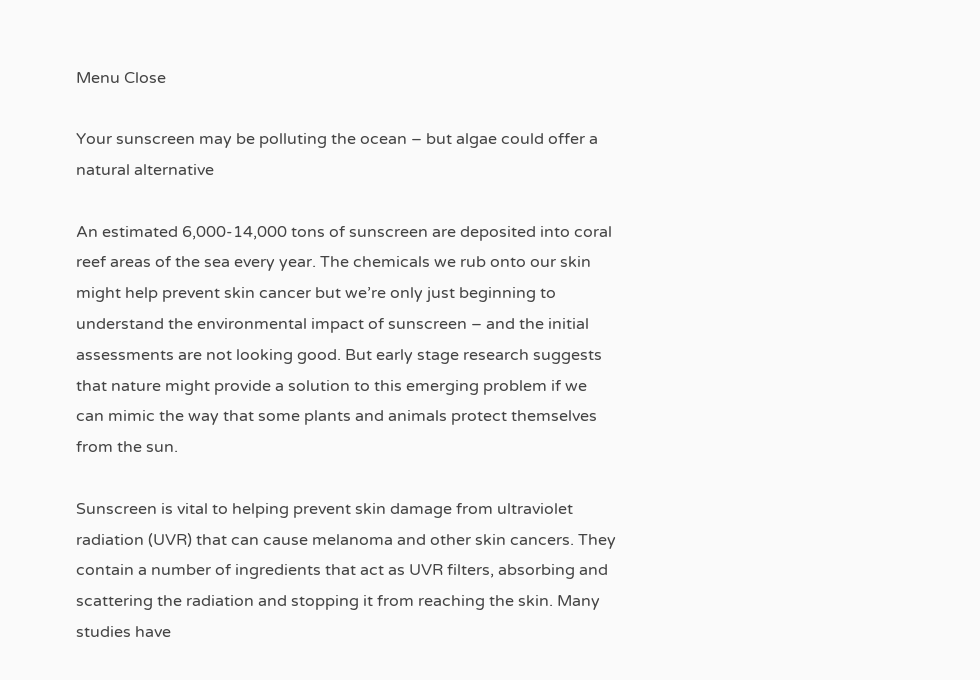Menu Close

Your sunscreen may be polluting the ocean – but algae could offer a natural alternative

An estimated 6,000-14,000 tons of sunscreen are deposited into coral reef areas of the sea every year. The chemicals we rub onto our skin might help prevent skin cancer but we’re only just beginning to understand the environmental impact of sunscreen – and the initial assessments are not looking good. But early stage research suggests that nature might provide a solution to this emerging problem if we can mimic the way that some plants and animals protect themselves from the sun.

Sunscreen is vital to helping prevent skin damage from ultraviolet radiation (UVR) that can cause melanoma and other skin cancers. They contain a number of ingredients that act as UVR filters, absorbing and scattering the radiation and stopping it from reaching the skin. Many studies have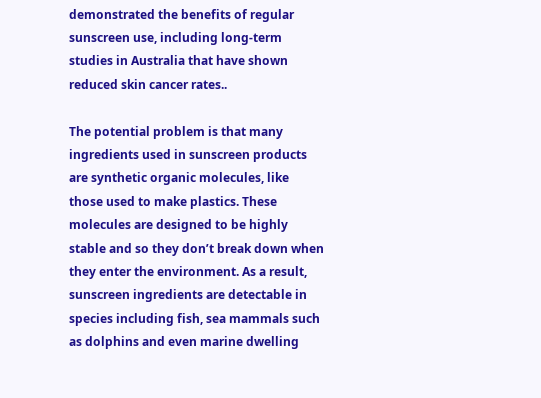demonstrated the benefits of regular sunscreen use, including long-term studies in Australia that have shown reduced skin cancer rates..

The potential problem is that many ingredients used in sunscreen products are synthetic organic molecules, like those used to make plastics. These molecules are designed to be highly stable and so they don’t break down when they enter the environment. As a result, sunscreen ingredients are detectable in species including fish, sea mammals such as dolphins and even marine dwelling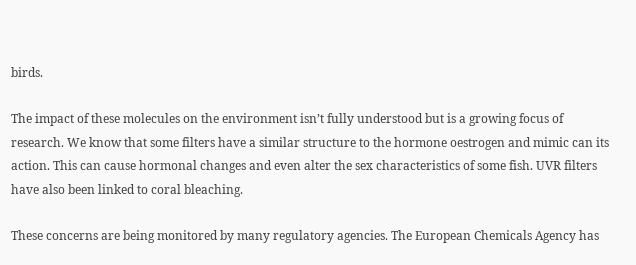birds.

The impact of these molecules on the environment isn’t fully understood but is a growing focus of research. We know that some filters have a similar structure to the hormone oestrogen and mimic can its action. This can cause hormonal changes and even alter the sex characteristics of some fish. UVR filters have also been linked to coral bleaching.

These concerns are being monitored by many regulatory agencies. The European Chemicals Agency has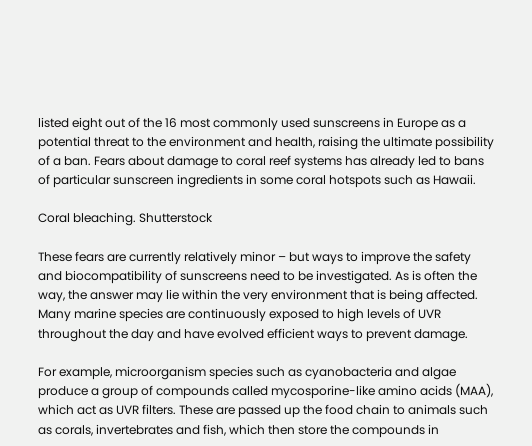listed eight out of the 16 most commonly used sunscreens in Europe as a potential threat to the environment and health, raising the ultimate possibility of a ban. Fears about damage to coral reef systems has already led to bans of particular sunscreen ingredients in some coral hotspots such as Hawaii.

Coral bleaching. Shutterstock

These fears are currently relatively minor – but ways to improve the safety and biocompatibility of sunscreens need to be investigated. As is often the way, the answer may lie within the very environment that is being affected. Many marine species are continuously exposed to high levels of UVR throughout the day and have evolved efficient ways to prevent damage.

For example, microorganism species such as cyanobacteria and algae produce a group of compounds called mycosporine-like amino acids (MAA), which act as UVR filters. These are passed up the food chain to animals such as corals, invertebrates and fish, which then store the compounds in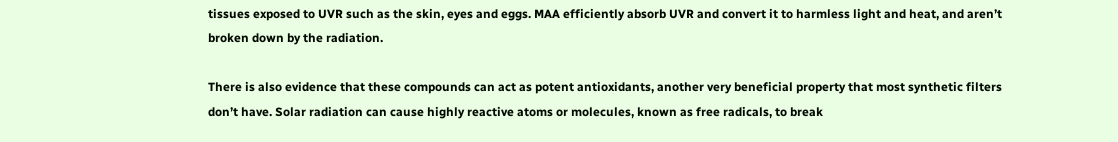tissues exposed to UVR such as the skin, eyes and eggs. MAA efficiently absorb UVR and convert it to harmless light and heat, and aren’t broken down by the radiation.

There is also evidence that these compounds can act as potent antioxidants, another very beneficial property that most synthetic filters don’t have. Solar radiation can cause highly reactive atoms or molecules, known as free radicals, to break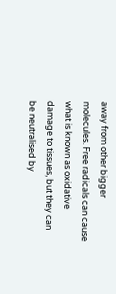away from other bigger molecules. Free radicals can cause what is known as oxidative damage to tissues, but they can be neutralised by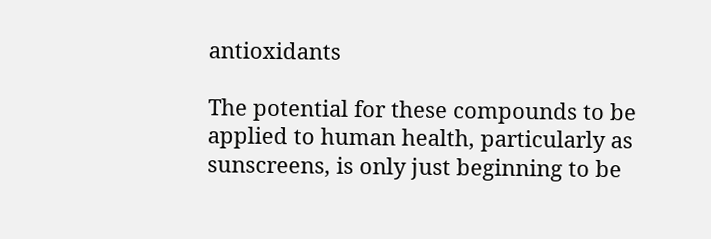antioxidants

The potential for these compounds to be applied to human health, particularly as sunscreens, is only just beginning to be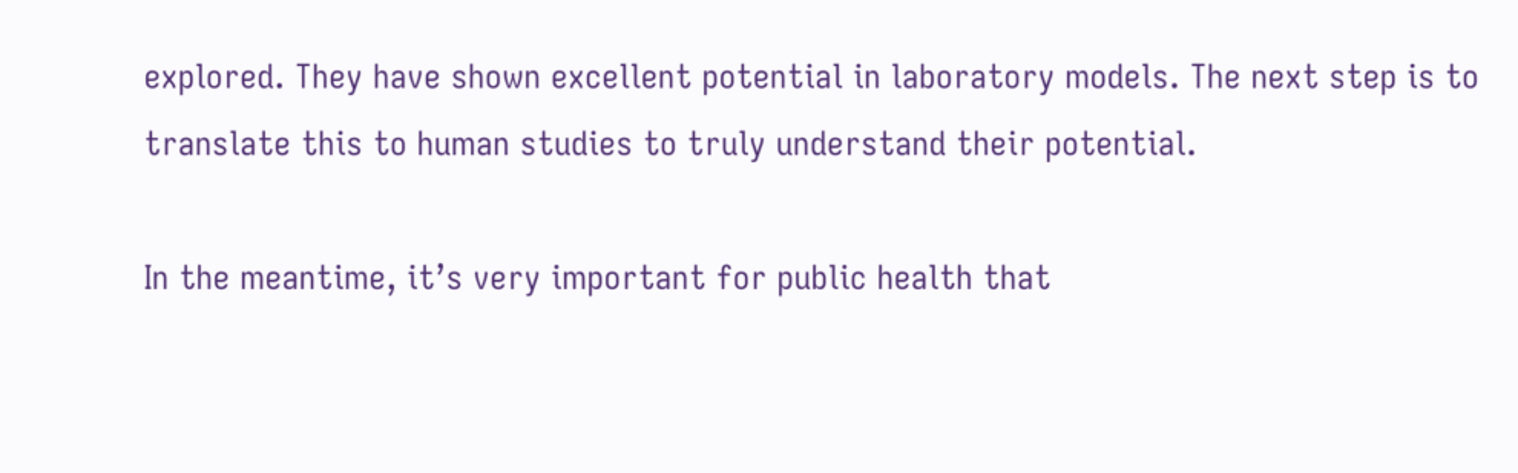explored. They have shown excellent potential in laboratory models. The next step is to translate this to human studies to truly understand their potential.

In the meantime, it’s very important for public health that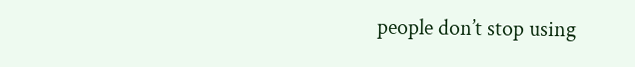people don’t stop using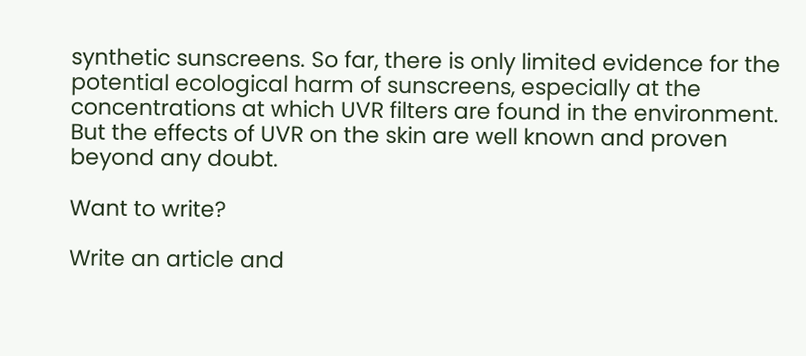synthetic sunscreens. So far, there is only limited evidence for the potential ecological harm of sunscreens, especially at the concentrations at which UVR filters are found in the environment. But the effects of UVR on the skin are well known and proven beyond any doubt.

Want to write?

Write an article and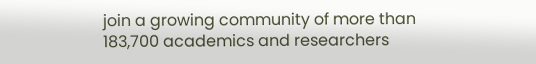join a growing community of more than 183,700 academics and researchers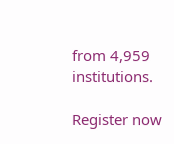from 4,959 institutions.

Register now